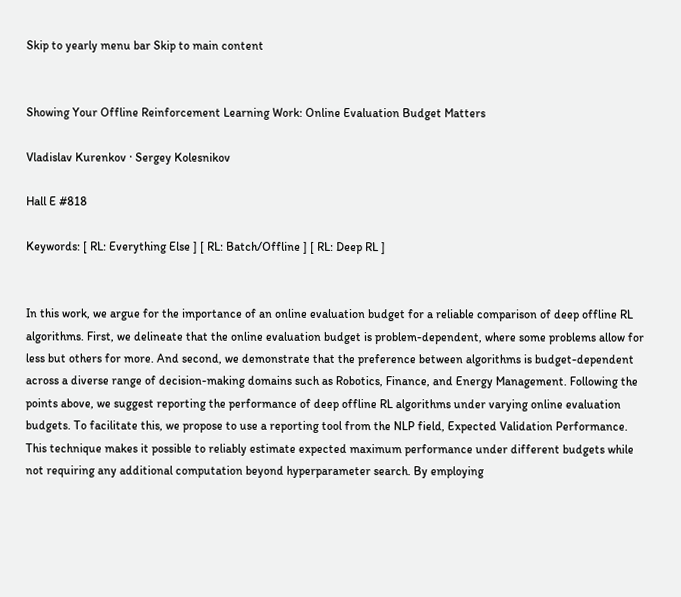Skip to yearly menu bar Skip to main content


Showing Your Offline Reinforcement Learning Work: Online Evaluation Budget Matters

Vladislav Kurenkov · Sergey Kolesnikov

Hall E #818

Keywords: [ RL: Everything Else ] [ RL: Batch/Offline ] [ RL: Deep RL ]


In this work, we argue for the importance of an online evaluation budget for a reliable comparison of deep offline RL algorithms. First, we delineate that the online evaluation budget is problem-dependent, where some problems allow for less but others for more. And second, we demonstrate that the preference between algorithms is budget-dependent across a diverse range of decision-making domains such as Robotics, Finance, and Energy Management. Following the points above, we suggest reporting the performance of deep offline RL algorithms under varying online evaluation budgets. To facilitate this, we propose to use a reporting tool from the NLP field, Expected Validation Performance. This technique makes it possible to reliably estimate expected maximum performance under different budgets while not requiring any additional computation beyond hyperparameter search. By employing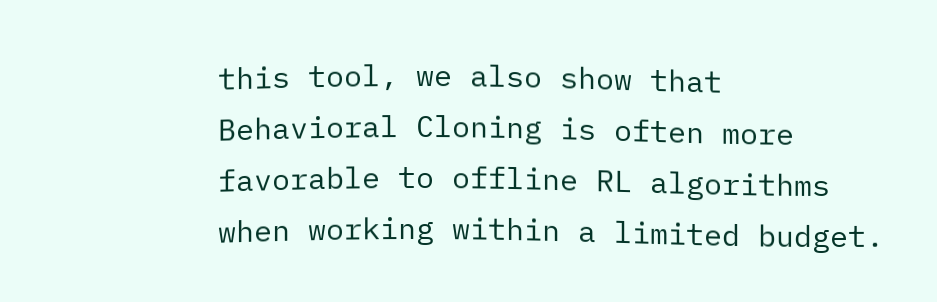this tool, we also show that Behavioral Cloning is often more favorable to offline RL algorithms when working within a limited budget.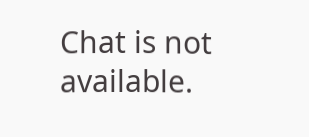Chat is not available.